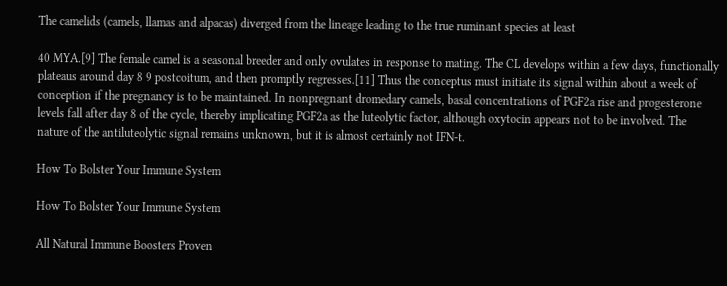The camelids (camels, llamas and alpacas) diverged from the lineage leading to the true ruminant species at least

40 MYA.[9] The female camel is a seasonal breeder and only ovulates in response to mating. The CL develops within a few days, functionally plateaus around day 8 9 postcoitum, and then promptly regresses.[11] Thus the conceptus must initiate its signal within about a week of conception if the pregnancy is to be maintained. In nonpregnant dromedary camels, basal concentrations of PGF2a rise and progesterone levels fall after day 8 of the cycle, thereby implicating PGF2a as the luteolytic factor, although oxytocin appears not to be involved. The nature of the antiluteolytic signal remains unknown, but it is almost certainly not IFN-t.

How To Bolster Your Immune System

How To Bolster Your Immune System

All Natural Immune Boosters Proven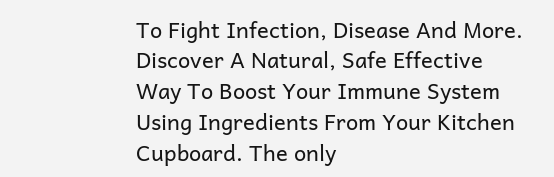To Fight Infection, Disease And More. Discover A Natural, Safe Effective Way To Boost Your Immune System Using Ingredients From Your Kitchen Cupboard. The only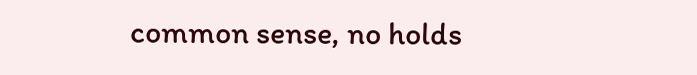common sense, no holds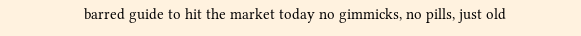barred guide to hit the market today no gimmicks, no pills, just old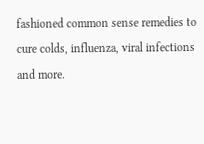fashioned common sense remedies to cure colds, influenza, viral infections and more.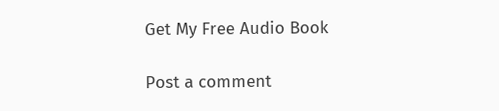Get My Free Audio Book

Post a comment